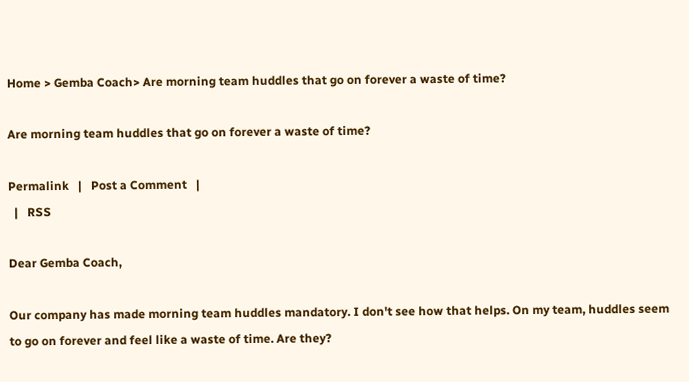Home > Gemba Coach> Are morning team huddles that go on forever a waste of time?

Are morning team huddles that go on forever a waste of time?

Permalink   |   Post a Comment   |
  |   RSS

Dear Gemba Coach,

Our company has made morning team huddles mandatory. I don't see how that helps. On my team, huddles seem to go on forever and feel like a waste of time. Are they?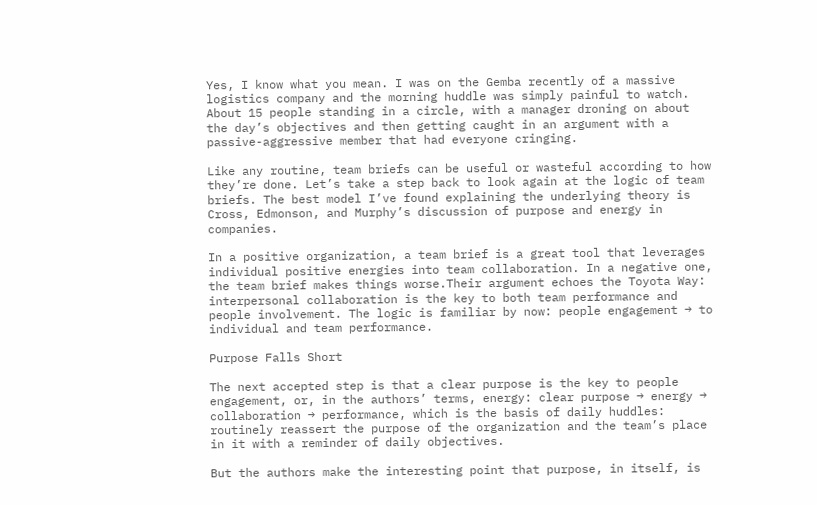Yes, I know what you mean. I was on the Gemba recently of a massive logistics company and the morning huddle was simply painful to watch. About 15 people standing in a circle, with a manager droning on about the day’s objectives and then getting caught in an argument with a passive-aggressive member that had everyone cringing.

Like any routine, team briefs can be useful or wasteful according to how they’re done. Let’s take a step back to look again at the logic of team briefs. The best model I’ve found explaining the underlying theory is Cross, Edmonson, and Murphy’s discussion of purpose and energy in companies.

In a positive organization, a team brief is a great tool that leverages individual positive energies into team collaboration. In a negative one, the team brief makes things worse.Their argument echoes the Toyota Way: interpersonal collaboration is the key to both team performance and people involvement. The logic is familiar by now: people engagement → to individual and team performance.

Purpose Falls Short

The next accepted step is that a clear purpose is the key to people engagement, or, in the authors’ terms, energy: clear purpose → energy → collaboration → performance, which is the basis of daily huddles: routinely reassert the purpose of the organization and the team’s place in it with a reminder of daily objectives.

But the authors make the interesting point that purpose, in itself, is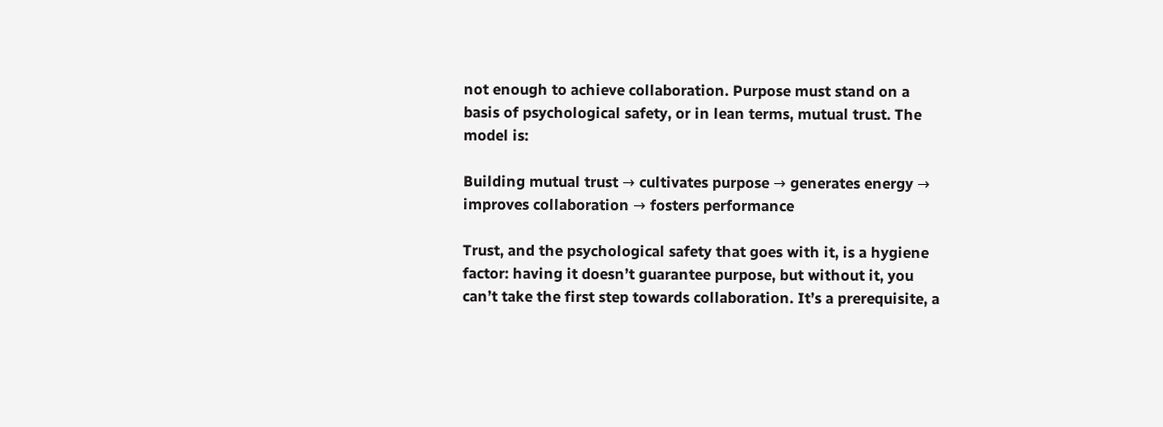not enough to achieve collaboration. Purpose must stand on a basis of psychological safety, or in lean terms, mutual trust. The model is:

Building mutual trust → cultivates purpose → generates energy → improves collaboration → fosters performance

Trust, and the psychological safety that goes with it, is a hygiene factor: having it doesn’t guarantee purpose, but without it, you can’t take the first step towards collaboration. It’s a prerequisite, a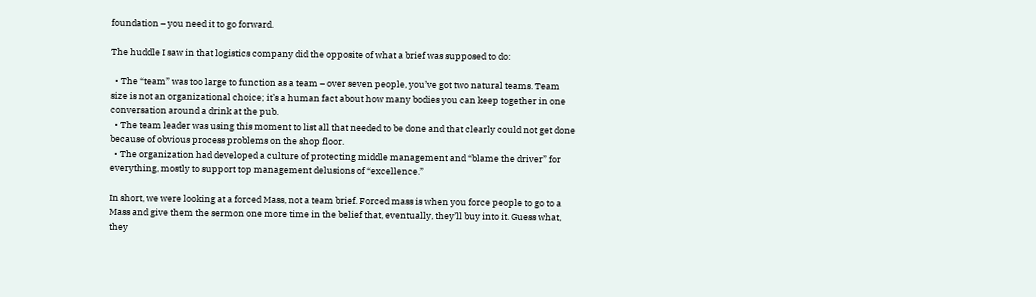foundation – you need it to go forward.

The huddle I saw in that logistics company did the opposite of what a brief was supposed to do:

  • The “team” was too large to function as a team – over seven people, you’ve got two natural teams. Team size is not an organizational choice; it’s a human fact about how many bodies you can keep together in one conversation around a drink at the pub.
  • The team leader was using this moment to list all that needed to be done and that clearly could not get done because of obvious process problems on the shop floor.
  • The organization had developed a culture of protecting middle management and “blame the driver” for everything, mostly to support top management delusions of “excellence.”

In short, we were looking at a forced Mass, not a team brief. Forced mass is when you force people to go to a Mass and give them the sermon one more time in the belief that, eventually, they’ll buy into it. Guess what, they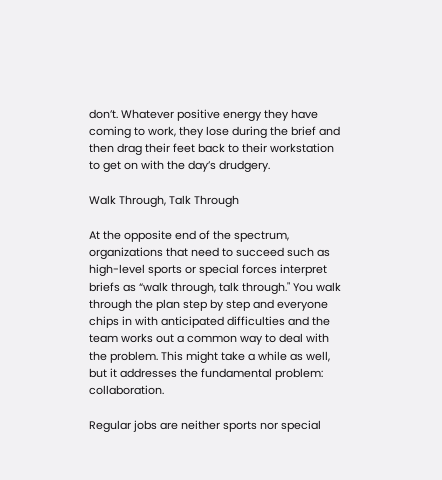don’t. Whatever positive energy they have coming to work, they lose during the brief and then drag their feet back to their workstation to get on with the day’s drudgery.

Walk Through, Talk Through

At the opposite end of the spectrum, organizations that need to succeed such as high-level sports or special forces interpret briefs as “walk through, talk through." You walk through the plan step by step and everyone chips in with anticipated difficulties and the team works out a common way to deal with the problem. This might take a while as well, but it addresses the fundamental problem: collaboration.

Regular jobs are neither sports nor special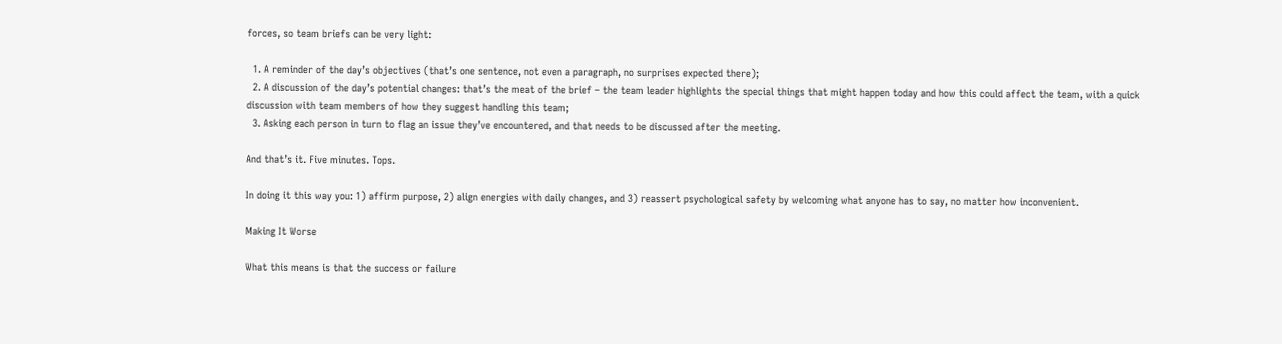forces, so team briefs can be very light:

  1. A reminder of the day’s objectives (that’s one sentence, not even a paragraph, no surprises expected there);
  2. A discussion of the day’s potential changes: that’s the meat of the brief – the team leader highlights the special things that might happen today and how this could affect the team, with a quick discussion with team members of how they suggest handling this team;
  3. Asking each person in turn to flag an issue they’ve encountered, and that needs to be discussed after the meeting.

And that’s it. Five minutes. Tops.

In doing it this way you: 1) affirm purpose, 2) align energies with daily changes, and 3) reassert psychological safety by welcoming what anyone has to say, no matter how inconvenient.

Making It Worse

What this means is that the success or failure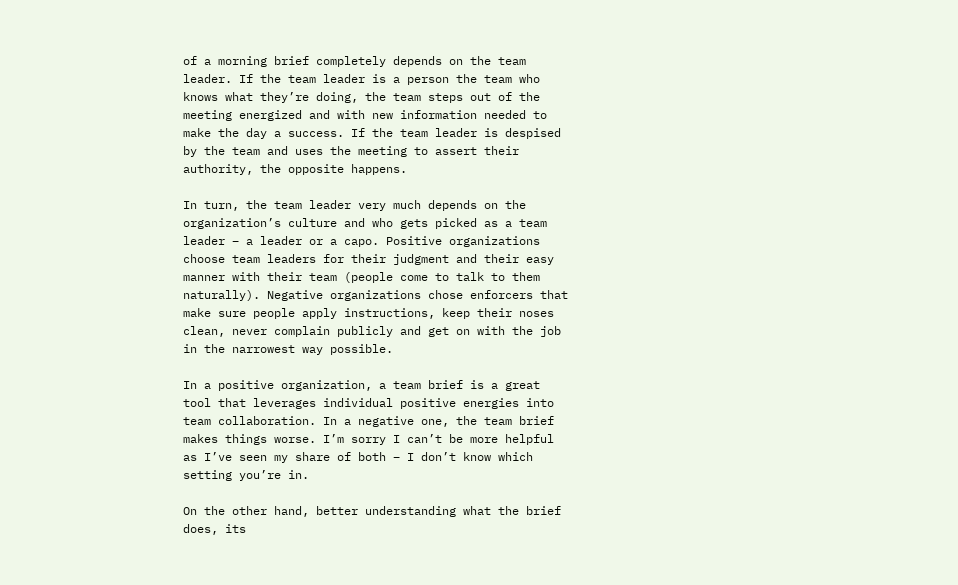of a morning brief completely depends on the team leader. If the team leader is a person the team who knows what they’re doing, the team steps out of the meeting energized and with new information needed to make the day a success. If the team leader is despised by the team and uses the meeting to assert their authority, the opposite happens.

In turn, the team leader very much depends on the organization’s culture and who gets picked as a team leader – a leader or a capo. Positive organizations choose team leaders for their judgment and their easy manner with their team (people come to talk to them naturally). Negative organizations chose enforcers that make sure people apply instructions, keep their noses clean, never complain publicly and get on with the job in the narrowest way possible.

In a positive organization, a team brief is a great tool that leverages individual positive energies into team collaboration. In a negative one, the team brief makes things worse. I’m sorry I can’t be more helpful as I’ve seen my share of both – I don’t know which setting you’re in.

On the other hand, better understanding what the brief does, its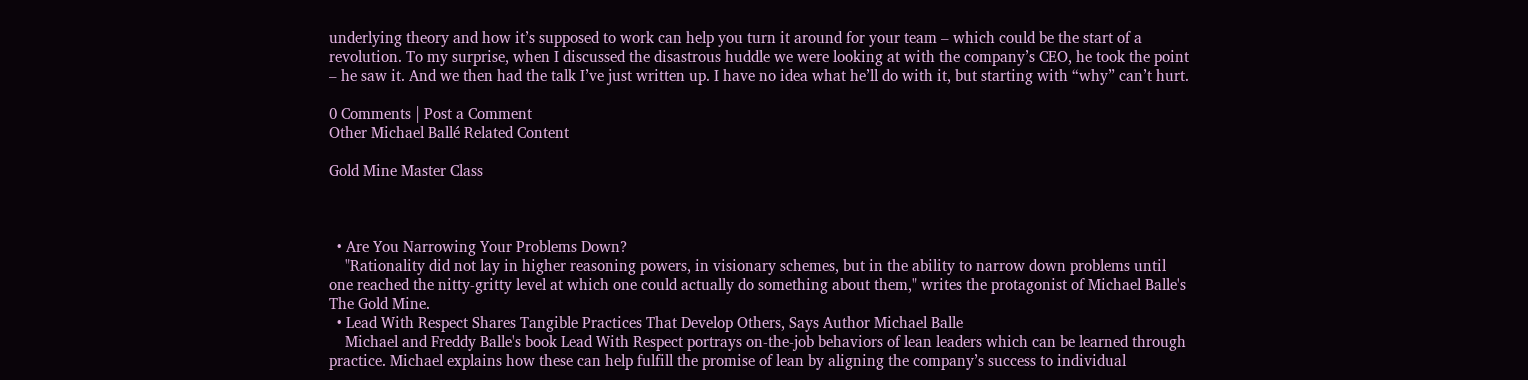underlying theory and how it’s supposed to work can help you turn it around for your team – which could be the start of a revolution. To my surprise, when I discussed the disastrous huddle we were looking at with the company’s CEO, he took the point – he saw it. And we then had the talk I’ve just written up. I have no idea what he’ll do with it, but starting with “why” can’t hurt.

0 Comments | Post a Comment
Other Michael Ballé Related Content

Gold Mine Master Class



  • Are You Narrowing Your Problems Down?
    "Rationality did not lay in higher reasoning powers, in visionary schemes, but in the ability to narrow down problems until one reached the nitty-gritty level at which one could actually do something about them," writes the protagonist of Michael Balle's The Gold Mine.
  • Lead With Respect Shares Tangible Practices That Develop Others, Says Author Michael Balle
    Michael and Freddy Balle's book Lead With Respect portrays on-the-job behaviors of lean leaders which can be learned through practice. Michael explains how these can help fulfill the promise of lean by aligning the company’s success to individual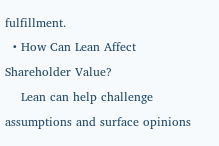fulfillment.
  • How Can Lean Affect Shareholder Value?
    Lean can help challenge assumptions and surface opinions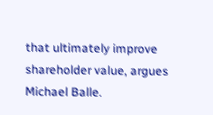that ultimately improve shareholder value, argues Michael Balle.